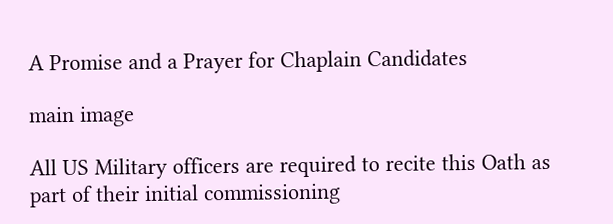A Promise and a Prayer for Chaplain Candidates

main image

All US Military officers are required to recite this Oath as part of their initial commissioning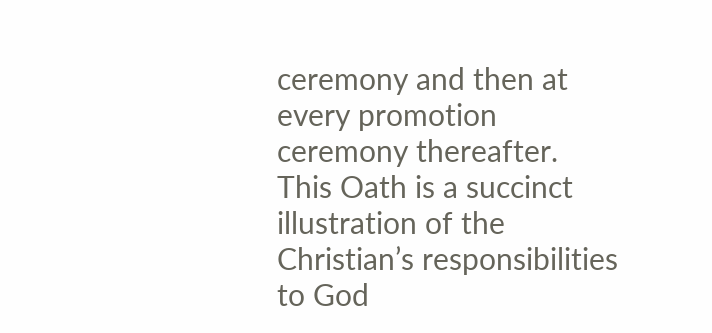ceremony and then at every promotion ceremony thereafter. This Oath is a succinct illustration of the Christian’s responsibilities to God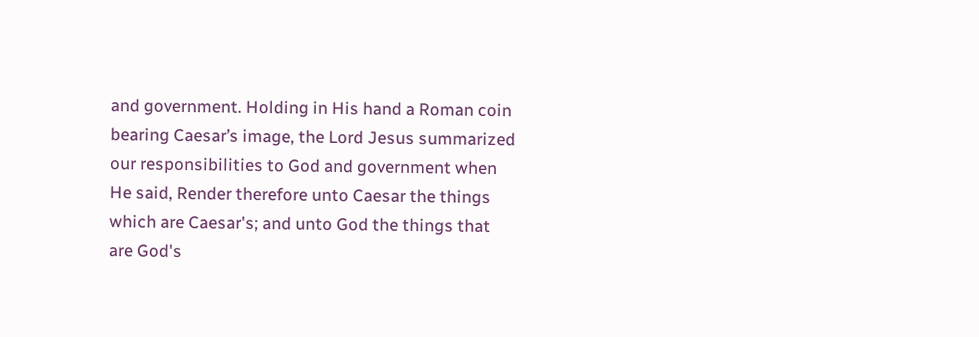and government. Holding in His hand a Roman coin bearing Caesar’s image, the Lord Jesus summarized our responsibilities to God and government when He said, Render therefore unto Caesar the things which are Caesar's; and unto God the things that are God's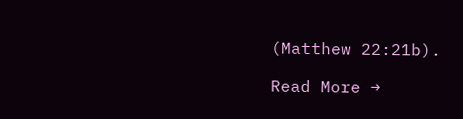(Matthew 22:21b).

Read More →